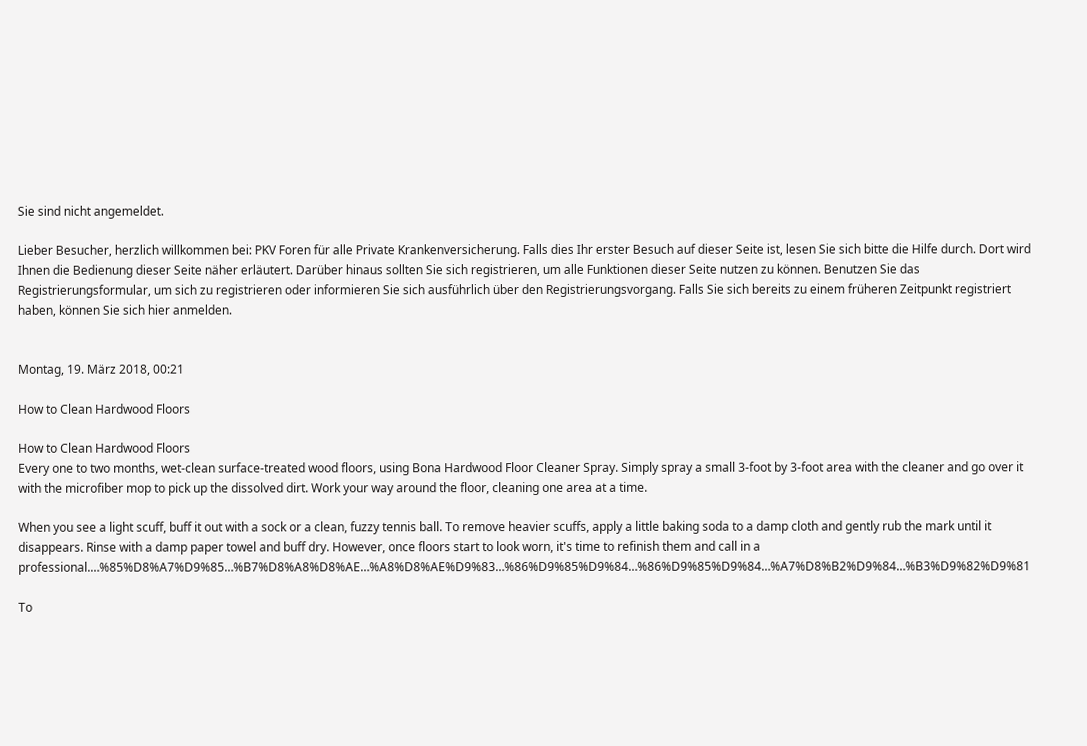Sie sind nicht angemeldet.

Lieber Besucher, herzlich willkommen bei: PKV Foren für alle Private Krankenversicherung. Falls dies Ihr erster Besuch auf dieser Seite ist, lesen Sie sich bitte die Hilfe durch. Dort wird Ihnen die Bedienung dieser Seite näher erläutert. Darüber hinaus sollten Sie sich registrieren, um alle Funktionen dieser Seite nutzen zu können. Benutzen Sie das Registrierungsformular, um sich zu registrieren oder informieren Sie sich ausführlich über den Registrierungsvorgang. Falls Sie sich bereits zu einem früheren Zeitpunkt registriert haben, können Sie sich hier anmelden.


Montag, 19. März 2018, 00:21

How to Clean Hardwood Floors

How to Clean Hardwood Floors
Every one to two months, wet-clean surface-treated wood floors, using Bona Hardwood Floor Cleaner Spray. Simply spray a small 3-foot by 3-foot area with the cleaner and go over it with the microfiber mop to pick up the dissolved dirt. Work your way around the floor, cleaning one area at a time.

When you see a light scuff, buff it out with a sock or a clean, fuzzy tennis ball. To remove heavier scuffs, apply a little baking soda to a damp cloth and gently rub the mark until it disappears. Rinse with a damp paper towel and buff dry. However, once floors start to look worn, it's time to refinish them and call in a professional.…%85%D8%A7%D9%85…%B7%D8%A8%D8%AE…%A8%D8%AE%D9%83…%86%D9%85%D9%84…%86%D9%85%D9%84…%A7%D8%B2%D9%84…%B3%D9%82%D9%81

To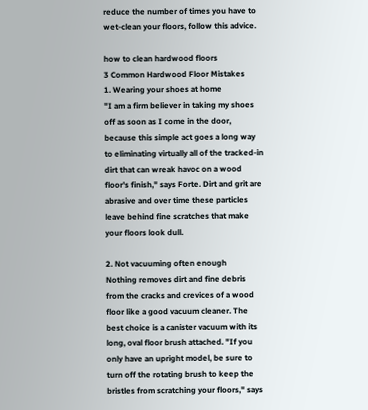reduce the number of times you have to wet-clean your floors, follow this advice.

how to clean hardwood floors
3 Common Hardwood Floor Mistakes
1. Wearing your shoes at home
"I am a firm believer in taking my shoes off as soon as I come in the door, because this simple act goes a long way to eliminating virtually all of the tracked-in dirt that can wreak havoc on a wood floor's finish," says Forte. Dirt and grit are abrasive and over time these particles leave behind fine scratches that make your floors look dull.

2. Not vacuuming often enough
Nothing removes dirt and fine debris from the cracks and crevices of a wood floor like a good vacuum cleaner. The best choice is a canister vacuum with its long, oval floor brush attached. "If you only have an upright model, be sure to turn off the rotating brush to keep the bristles from scratching your floors," says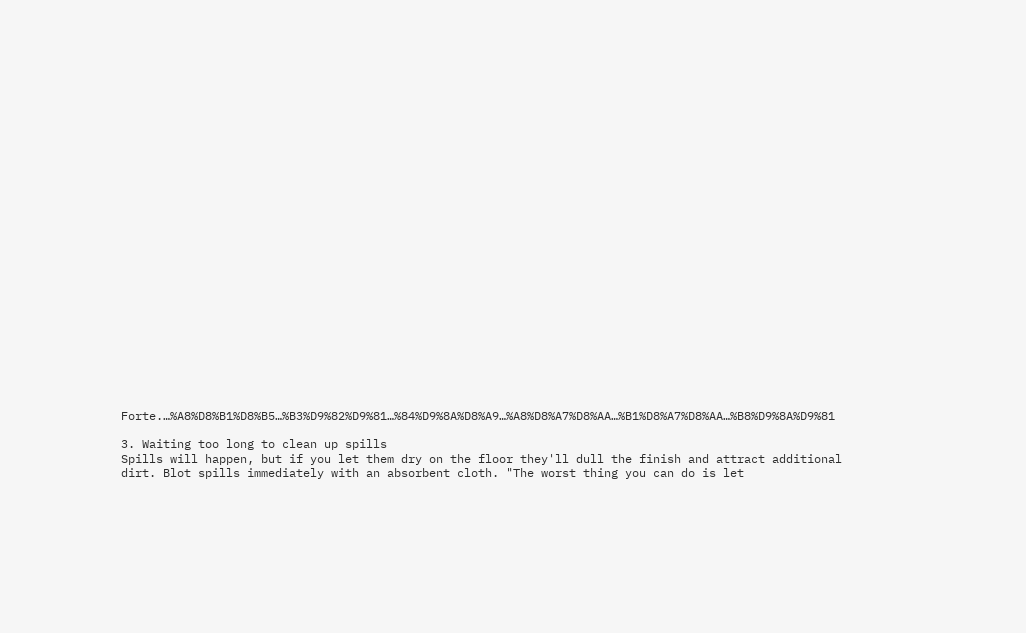Forte.…%A8%D8%B1%D8%B5…%B3%D9%82%D9%81…%84%D9%8A%D8%A9…%A8%D8%A7%D8%AA…%B1%D8%A7%D8%AA…%B8%D9%8A%D9%81

3. Waiting too long to clean up spills
Spills will happen, but if you let them dry on the floor they'll dull the finish and attract additional dirt. Blot spills immediately with an absorbent cloth. "The worst thing you can do is let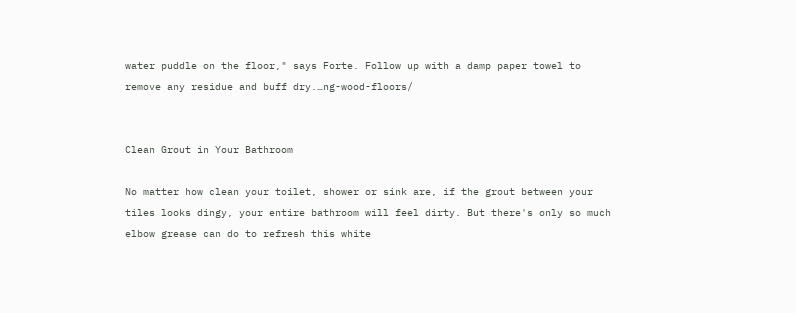water puddle on the floor," says Forte. Follow up with a damp paper towel to remove any residue and buff dry.…ng-wood-floors/


Clean Grout in Your Bathroom

No matter how clean your toilet, shower or sink are, if the grout between your tiles looks dingy, your entire bathroom will feel dirty. But there's only so much elbow grease can do to refresh this white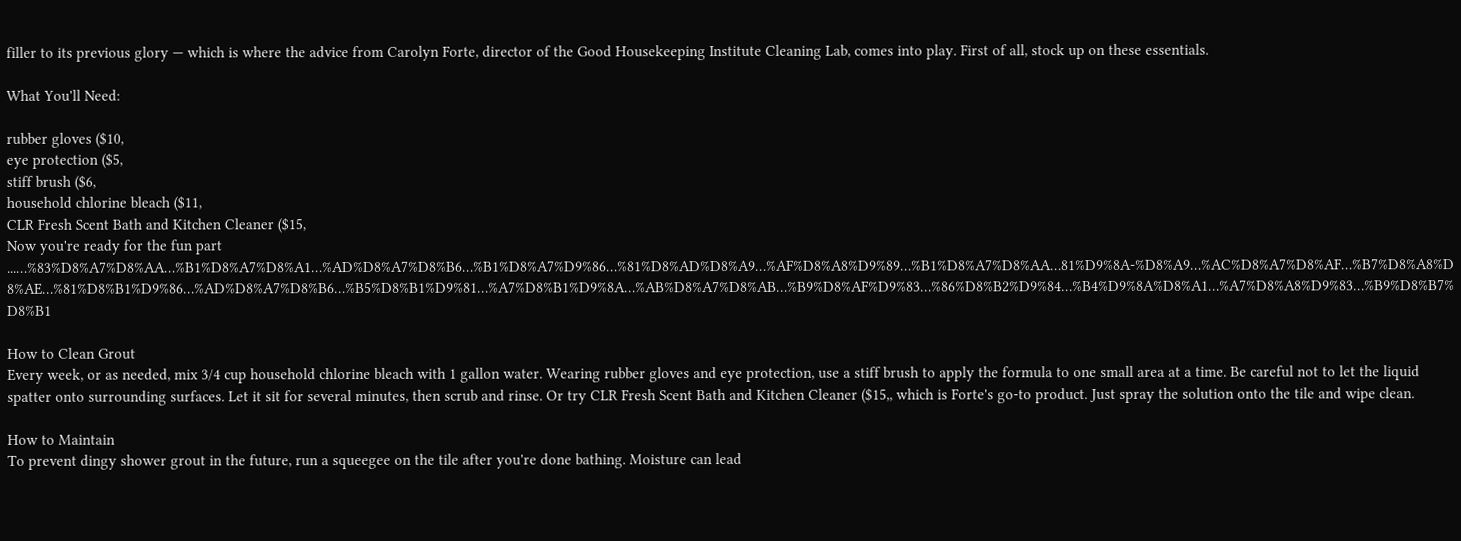filler to its previous glory — which is where the advice from Carolyn Forte, director of the Good Housekeeping Institute Cleaning Lab, comes into play. First of all, stock up on these essentials.

What You'll Need:

rubber gloves ($10,
eye protection ($5,
stiff brush ($6,
household chlorine bleach ($11,
CLR Fresh Scent Bath and Kitchen Cleaner ($15,
Now you're ready for the fun part ...…%83%D8%A7%D8%AA…%B1%D8%A7%D8%A1…%AD%D8%A7%D8%B6…%B1%D8%A7%D9%86…%81%D8%AD%D8%A9…%AF%D8%A8%D9%89…%B1%D8%A7%D8%AA…81%D9%8A-%D8%A9…%AC%D8%A7%D8%AF…%B7%D8%A8%D8%AE…%81%D8%B1%D9%86…%AD%D8%A7%D8%B6…%B5%D8%B1%D9%81…%A7%D8%B1%D9%8A…%AB%D8%A7%D8%AB…%B9%D8%AF%D9%83…%86%D8%B2%D9%84…%B4%D9%8A%D8%A1…%A7%D8%A8%D9%83…%B9%D8%B7%D8%B1

How to Clean Grout
Every week, or as needed, mix 3/4 cup household chlorine bleach with 1 gallon water. Wearing rubber gloves and eye protection, use a stiff brush to apply the formula to one small area at a time. Be careful not to let the liquid spatter onto surrounding surfaces. Let it sit for several minutes, then scrub and rinse. Or try CLR Fresh Scent Bath and Kitchen Cleaner ($15,, which is Forte's go-to product. Just spray the solution onto the tile and wipe clean.

How to Maintain
To prevent dingy shower grout in the future, run a squeegee on the tile after you're done bathing. Moisture can lead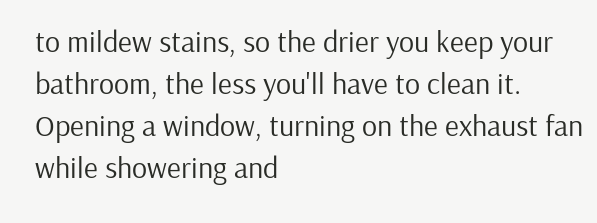to mildew stains, so the drier you keep your bathroom, the less you'll have to clean it. Opening a window, turning on the exhaust fan while showering and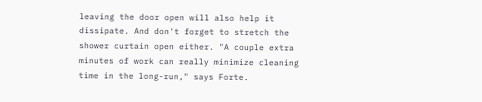leaving the door open will also help it dissipate. And don't forget to stretch the shower curtain open either. "A couple extra minutes of work can really minimize cleaning time in the long-run," says Forte.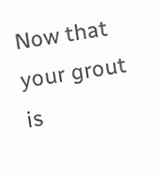Now that your grout is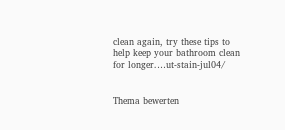clean again, try these tips to help keep your bathroom clean for longer.…ut-stain-jul04/


Thema bewerten